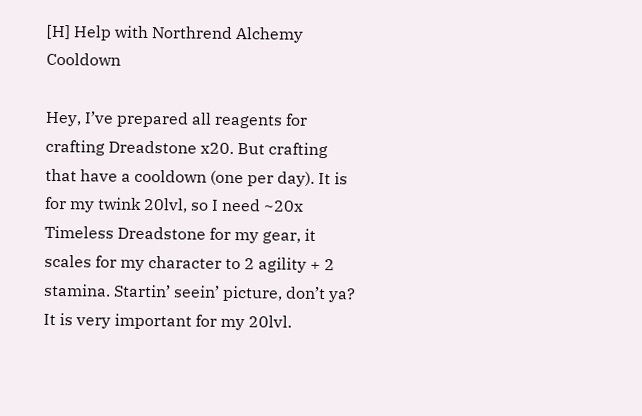[H] Help with Northrend Alchemy Cooldown

Hey, I’ve prepared all reagents for crafting Dreadstone x20. But crafting that have a cooldown (one per day). It is for my twink 20lvl, so I need ~20x Timeless Dreadstone for my gear, it scales for my character to 2 agility + 2 stamina. Startin’ seein’ picture, don’t ya? It is very important for my 20lvl.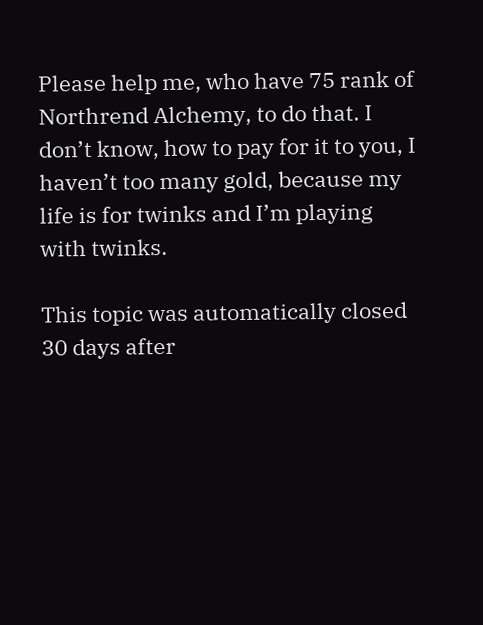Please help me, who have 75 rank of Northrend Alchemy, to do that. I don’t know, how to pay for it to you, I haven’t too many gold, because my life is for twinks and I’m playing with twinks.

This topic was automatically closed 30 days after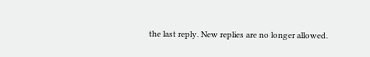the last reply. New replies are no longer allowed.